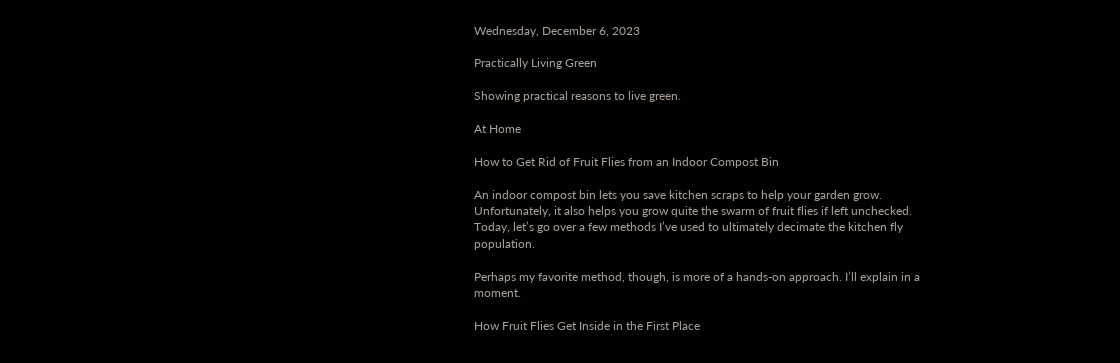Wednesday, December 6, 2023

Practically Living Green

Showing practical reasons to live green.

At Home

How to Get Rid of Fruit Flies from an Indoor Compost Bin

An indoor compost bin lets you save kitchen scraps to help your garden grow. Unfortunately, it also helps you grow quite the swarm of fruit flies if left unchecked. Today, let’s go over a few methods I’ve used to ultimately decimate the kitchen fly population.

Perhaps my favorite method, though, is more of a hands-on approach. I’ll explain in a moment.

How Fruit Flies Get Inside in the First Place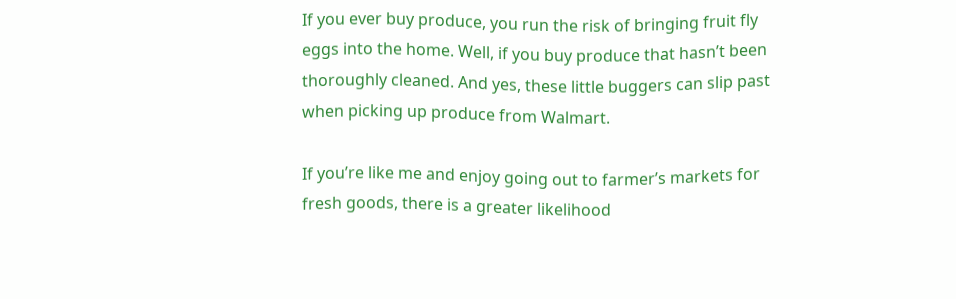If you ever buy produce, you run the risk of bringing fruit fly eggs into the home. Well, if you buy produce that hasn’t been thoroughly cleaned. And yes, these little buggers can slip past when picking up produce from Walmart.

If you’re like me and enjoy going out to farmer’s markets for fresh goods, there is a greater likelihood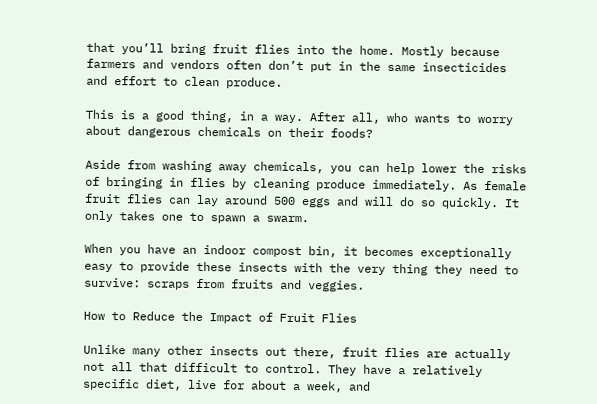that you’ll bring fruit flies into the home. Mostly because farmers and vendors often don’t put in the same insecticides and effort to clean produce.

This is a good thing, in a way. After all, who wants to worry about dangerous chemicals on their foods?

Aside from washing away chemicals, you can help lower the risks of bringing in flies by cleaning produce immediately. As female fruit flies can lay around 500 eggs and will do so quickly. It only takes one to spawn a swarm.

When you have an indoor compost bin, it becomes exceptionally easy to provide these insects with the very thing they need to survive: scraps from fruits and veggies.

How to Reduce the Impact of Fruit Flies

Unlike many other insects out there, fruit flies are actually not all that difficult to control. They have a relatively specific diet, live for about a week, and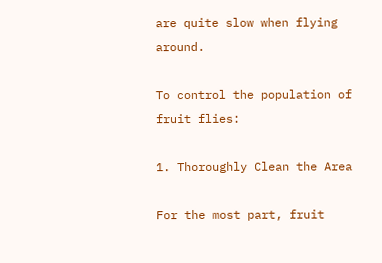are quite slow when flying around.

To control the population of fruit flies:

1. Thoroughly Clean the Area

For the most part, fruit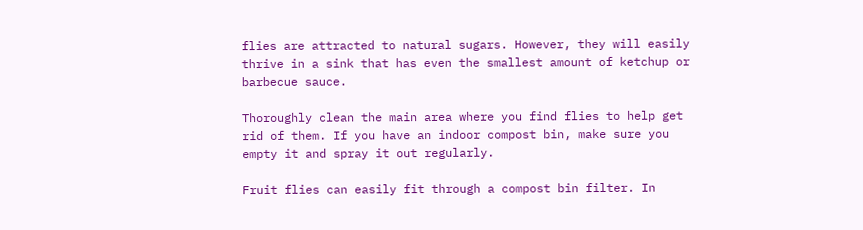flies are attracted to natural sugars. However, they will easily thrive in a sink that has even the smallest amount of ketchup or barbecue sauce.

Thoroughly clean the main area where you find flies to help get rid of them. If you have an indoor compost bin, make sure you empty it and spray it out regularly.

Fruit flies can easily fit through a compost bin filter. In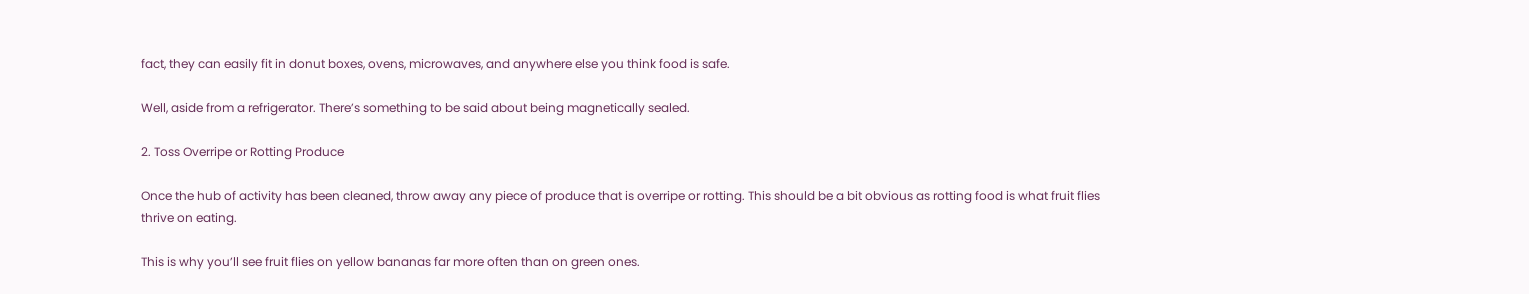fact, they can easily fit in donut boxes, ovens, microwaves, and anywhere else you think food is safe.

Well, aside from a refrigerator. There’s something to be said about being magnetically sealed.

2. Toss Overripe or Rotting Produce

Once the hub of activity has been cleaned, throw away any piece of produce that is overripe or rotting. This should be a bit obvious as rotting food is what fruit flies thrive on eating.

This is why you’ll see fruit flies on yellow bananas far more often than on green ones.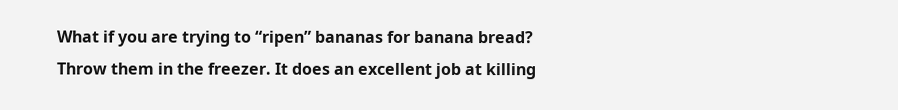What if you are trying to “ripen” bananas for banana bread? Throw them in the freezer. It does an excellent job at killing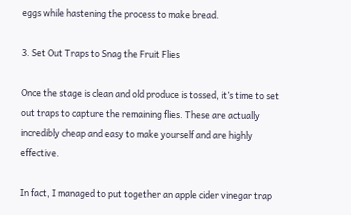eggs while hastening the process to make bread.

3. Set Out Traps to Snag the Fruit Flies

Once the stage is clean and old produce is tossed, it’s time to set out traps to capture the remaining flies. These are actually incredibly cheap and easy to make yourself and are highly effective.

In fact, I managed to put together an apple cider vinegar trap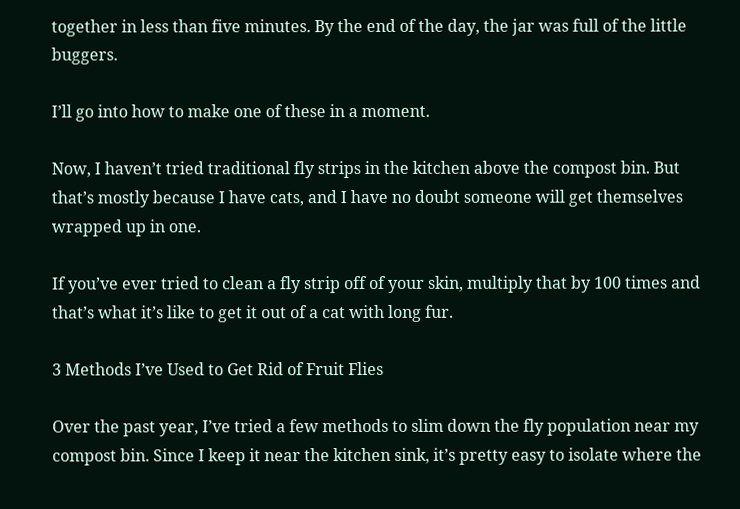together in less than five minutes. By the end of the day, the jar was full of the little buggers.

I’ll go into how to make one of these in a moment.

Now, I haven’t tried traditional fly strips in the kitchen above the compost bin. But that’s mostly because I have cats, and I have no doubt someone will get themselves wrapped up in one.

If you’ve ever tried to clean a fly strip off of your skin, multiply that by 100 times and that’s what it’s like to get it out of a cat with long fur.

3 Methods I’ve Used to Get Rid of Fruit Flies

Over the past year, I’ve tried a few methods to slim down the fly population near my compost bin. Since I keep it near the kitchen sink, it’s pretty easy to isolate where the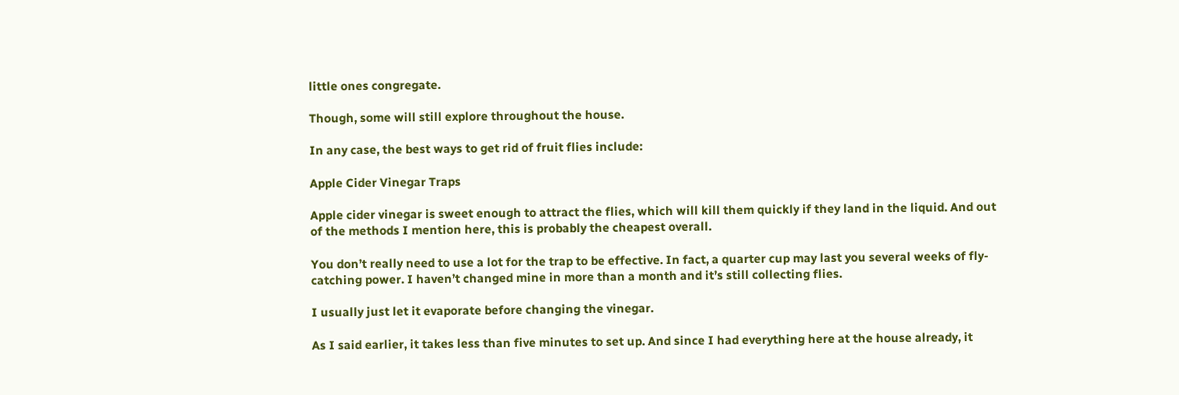little ones congregate.

Though, some will still explore throughout the house.

In any case, the best ways to get rid of fruit flies include:

Apple Cider Vinegar Traps

Apple cider vinegar is sweet enough to attract the flies, which will kill them quickly if they land in the liquid. And out of the methods I mention here, this is probably the cheapest overall.

You don’t really need to use a lot for the trap to be effective. In fact, a quarter cup may last you several weeks of fly-catching power. I haven’t changed mine in more than a month and it’s still collecting flies.

I usually just let it evaporate before changing the vinegar.

As I said earlier, it takes less than five minutes to set up. And since I had everything here at the house already, it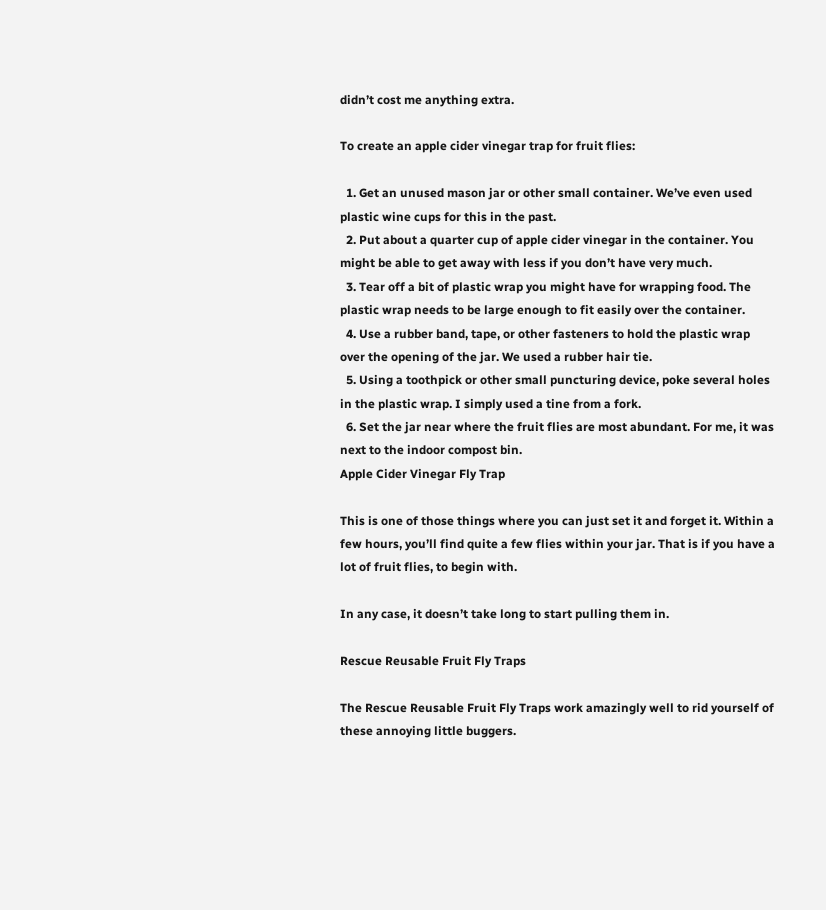didn’t cost me anything extra.

To create an apple cider vinegar trap for fruit flies:

  1. Get an unused mason jar or other small container. We’ve even used plastic wine cups for this in the past.
  2. Put about a quarter cup of apple cider vinegar in the container. You might be able to get away with less if you don’t have very much.
  3. Tear off a bit of plastic wrap you might have for wrapping food. The plastic wrap needs to be large enough to fit easily over the container.
  4. Use a rubber band, tape, or other fasteners to hold the plastic wrap over the opening of the jar. We used a rubber hair tie.
  5. Using a toothpick or other small puncturing device, poke several holes in the plastic wrap. I simply used a tine from a fork.
  6. Set the jar near where the fruit flies are most abundant. For me, it was next to the indoor compost bin.
Apple Cider Vinegar Fly Trap

This is one of those things where you can just set it and forget it. Within a few hours, you’ll find quite a few flies within your jar. That is if you have a lot of fruit flies, to begin with.

In any case, it doesn’t take long to start pulling them in.

Rescue Reusable Fruit Fly Traps

The Rescue Reusable Fruit Fly Traps work amazingly well to rid yourself of these annoying little buggers.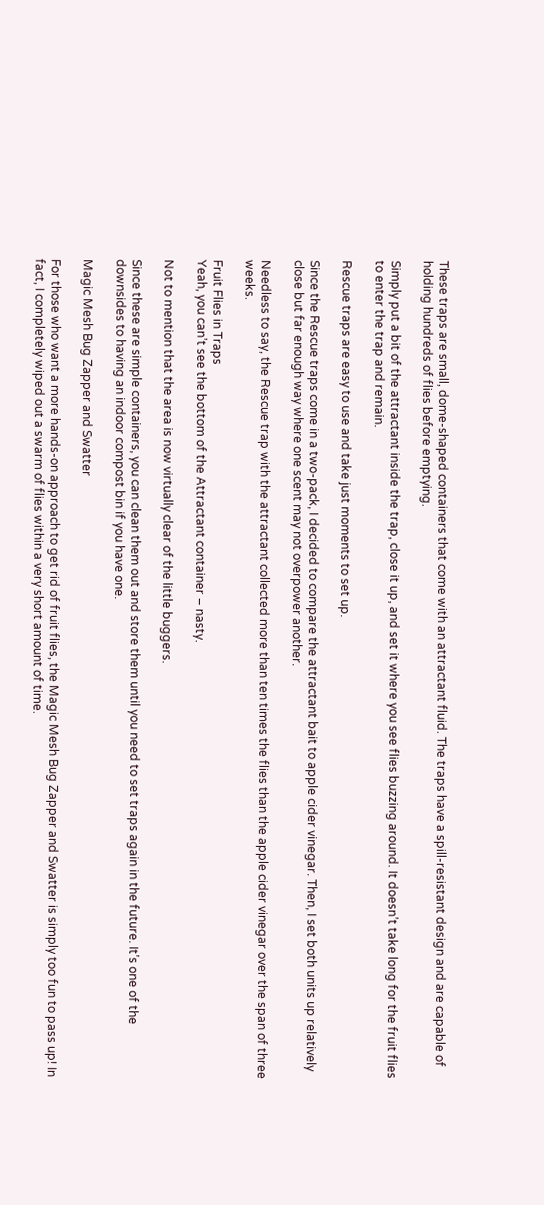These traps are small, dome-shaped containers that come with an attractant fluid. The traps have a spill-resistant design and are capable of holding hundreds of flies before emptying.

Simply put a bit of the attractant inside the trap, close it up, and set it where you see flies buzzing around. It doesn’t take long for the fruit flies to enter the trap and remain.

Rescue traps are easy to use and take just moments to set up.

Since the Rescue traps come in a two-pack, I decided to compare the attractant bait to apple cider vinegar. Then, I set both units up relatively close but far enough way where one scent may not overpower another.

Needless to say, the Rescue trap with the attractant collected more than ten times the flies than the apple cider vinegar over the span of three weeks.

Fruit Flies in Traps
Yeah, you can’t see the bottom of the Attractant container – nasty.

Not to mention that the area is now virtually clear of the little buggers.

Since these are simple containers, you can clean them out and store them until you need to set traps again in the future. It’s one of the downsides to having an indoor compost bin if you have one.

Magic Mesh Bug Zapper and Swatter

For those who want a more hands-on approach to get rid of fruit flies, the Magic Mesh Bug Zapper and Swatter is simply too fun to pass up! In fact, I completely wiped out a swarm of flies within a very short amount of time.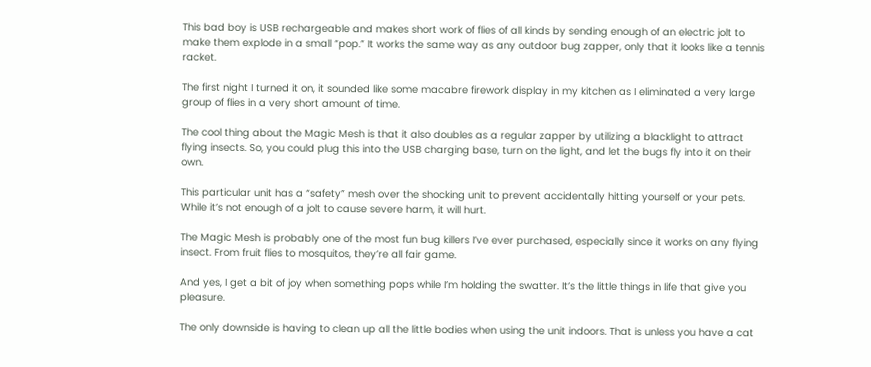This bad boy is USB rechargeable and makes short work of flies of all kinds by sending enough of an electric jolt to make them explode in a small “pop.” It works the same way as any outdoor bug zapper, only that it looks like a tennis racket.

The first night I turned it on, it sounded like some macabre firework display in my kitchen as I eliminated a very large group of flies in a very short amount of time.

The cool thing about the Magic Mesh is that it also doubles as a regular zapper by utilizing a blacklight to attract flying insects. So, you could plug this into the USB charging base, turn on the light, and let the bugs fly into it on their own.

This particular unit has a “safety” mesh over the shocking unit to prevent accidentally hitting yourself or your pets. While it’s not enough of a jolt to cause severe harm, it will hurt.

The Magic Mesh is probably one of the most fun bug killers I’ve ever purchased, especially since it works on any flying insect. From fruit flies to mosquitos, they’re all fair game.

And yes, I get a bit of joy when something pops while I’m holding the swatter. It’s the little things in life that give you pleasure.

The only downside is having to clean up all the little bodies when using the unit indoors. That is unless you have a cat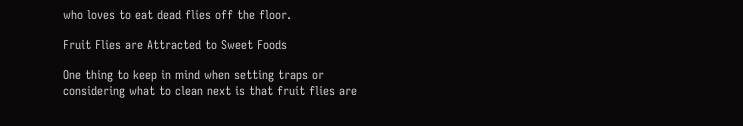who loves to eat dead flies off the floor.

Fruit Flies are Attracted to Sweet Foods

One thing to keep in mind when setting traps or considering what to clean next is that fruit flies are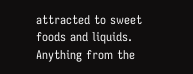attracted to sweet foods and liquids. Anything from the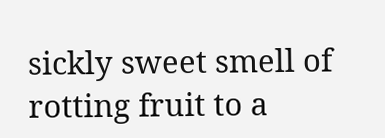sickly sweet smell of rotting fruit to a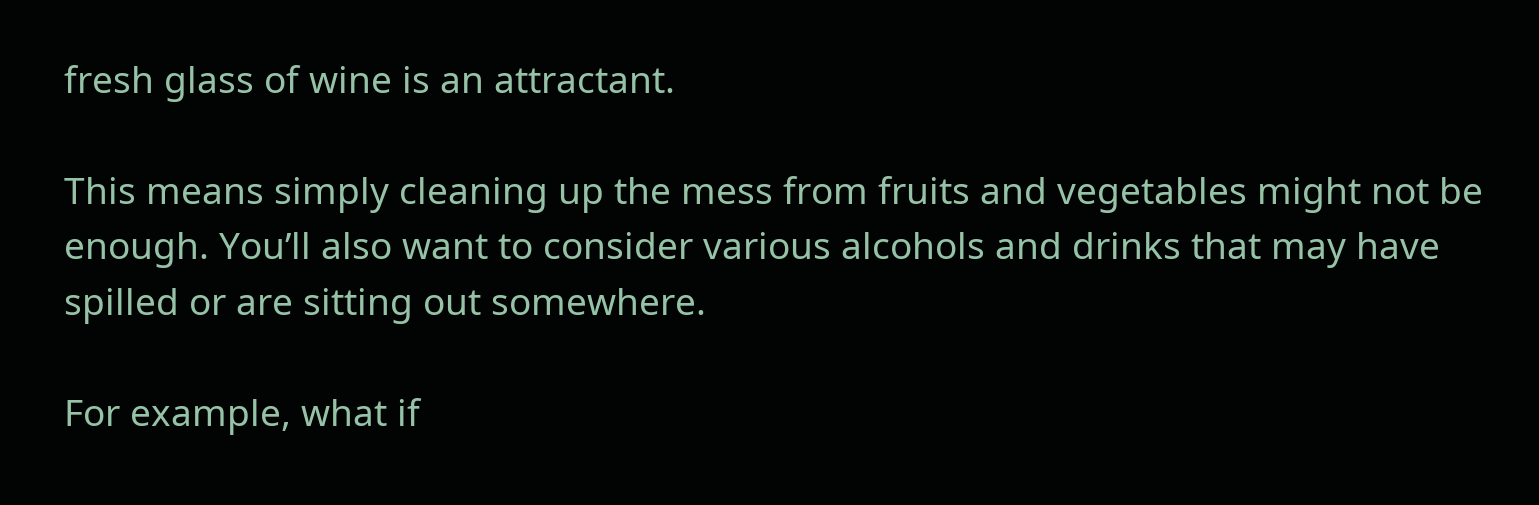fresh glass of wine is an attractant.

This means simply cleaning up the mess from fruits and vegetables might not be enough. You’ll also want to consider various alcohols and drinks that may have spilled or are sitting out somewhere.

For example, what if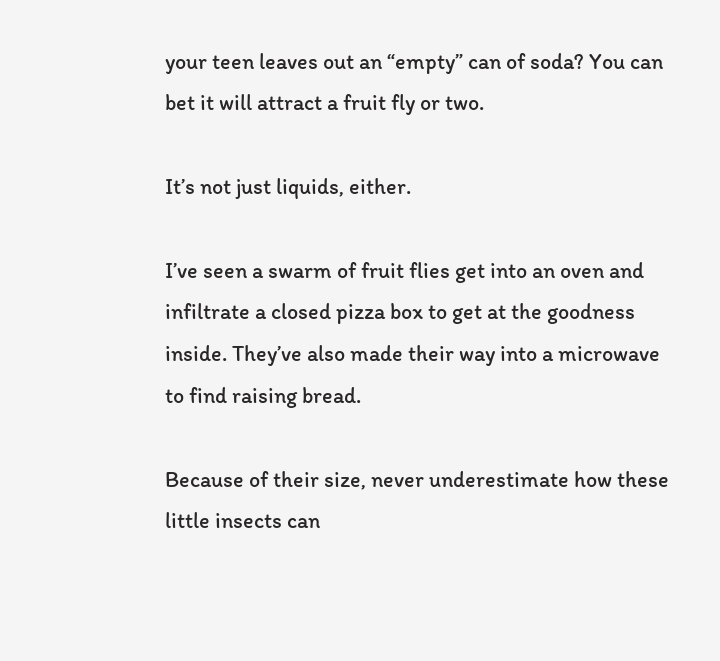your teen leaves out an “empty” can of soda? You can bet it will attract a fruit fly or two.

It’s not just liquids, either.

I’ve seen a swarm of fruit flies get into an oven and infiltrate a closed pizza box to get at the goodness inside. They’ve also made their way into a microwave to find raising bread.

Because of their size, never underestimate how these little insects can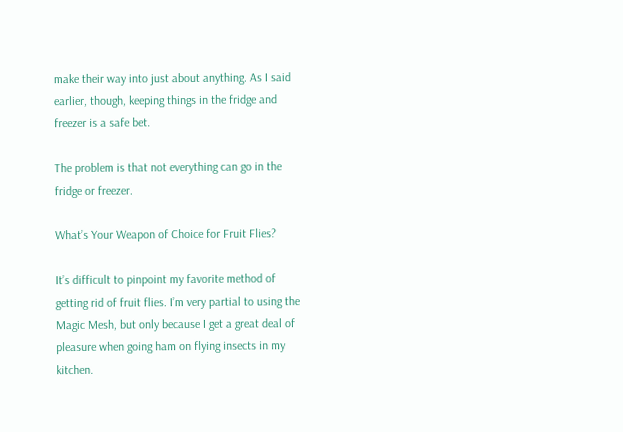make their way into just about anything. As I said earlier, though, keeping things in the fridge and freezer is a safe bet.

The problem is that not everything can go in the fridge or freezer.

What’s Your Weapon of Choice for Fruit Flies?

It’s difficult to pinpoint my favorite method of getting rid of fruit flies. I’m very partial to using the Magic Mesh, but only because I get a great deal of pleasure when going ham on flying insects in my kitchen.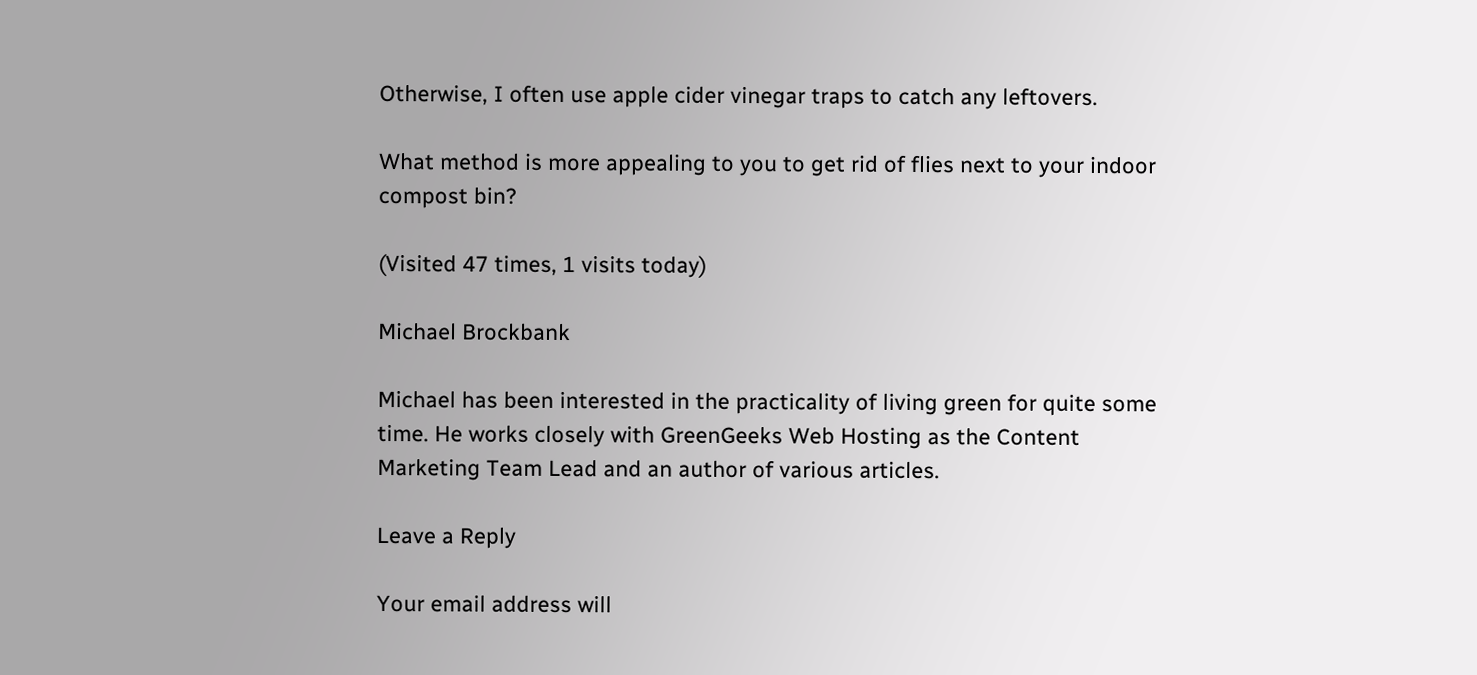Otherwise, I often use apple cider vinegar traps to catch any leftovers.

What method is more appealing to you to get rid of flies next to your indoor compost bin?

(Visited 47 times, 1 visits today)

Michael Brockbank

Michael has been interested in the practicality of living green for quite some time. He works closely with GreenGeeks Web Hosting as the Content Marketing Team Lead and an author of various articles.

Leave a Reply

Your email address will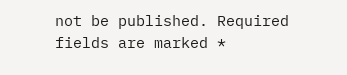not be published. Required fields are marked *